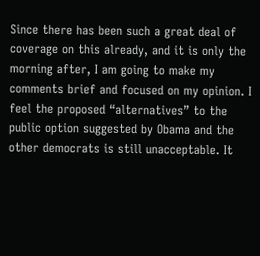Since there has been such a great deal of coverage on this already, and it is only the morning after, I am going to make my comments brief and focused on my opinion. I feel the proposed “alternatives” to the public option suggested by Obama and the other democrats is still unacceptable. It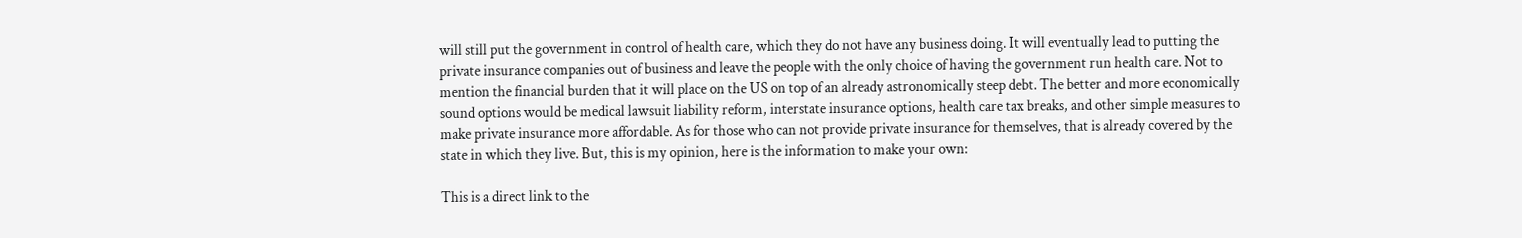will still put the government in control of health care, which they do not have any business doing. It will eventually lead to putting the private insurance companies out of business and leave the people with the only choice of having the government run health care. Not to mention the financial burden that it will place on the US on top of an already astronomically steep debt. The better and more economically sound options would be medical lawsuit liability reform, interstate insurance options, health care tax breaks, and other simple measures to make private insurance more affordable. As for those who can not provide private insurance for themselves, that is already covered by the state in which they live. But, this is my opinion, here is the information to make your own:

This is a direct link to the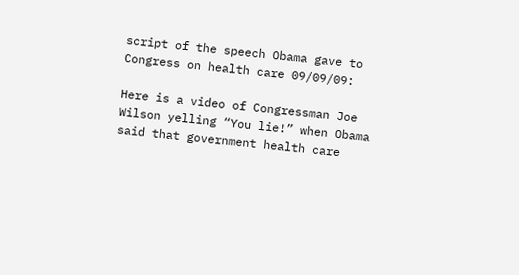script of the speech Obama gave to Congress on health care 09/09/09:

Here is a video of Congressman Joe Wilson yelling “You lie!” when Obama said that government health care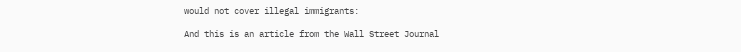would not cover illegal immigrants:

And this is an article from the Wall Street Journal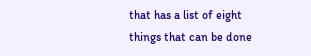that has a list of eight things that can be done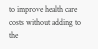to improve health care costs without adding to the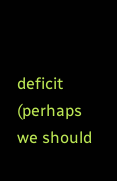deficit (perhaps we should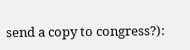send a copy to congress?):